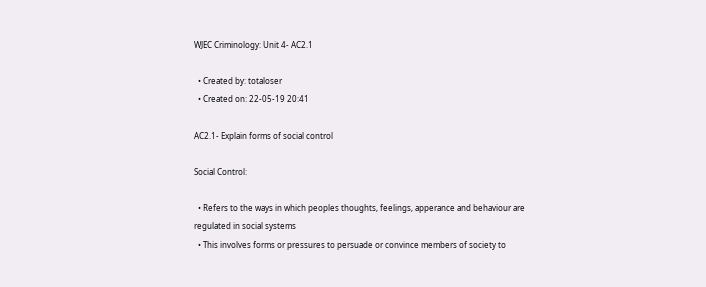WJEC Criminology: Unit 4- AC2.1

  • Created by: totaloser
  • Created on: 22-05-19 20:41

AC2.1- Explain forms of social control

Social Control:

  • Refers to the ways in which peoples thoughts, feelings, apperance and behaviour are regulated in social systems
  • This involves forms or pressures to persuade or convince members of society to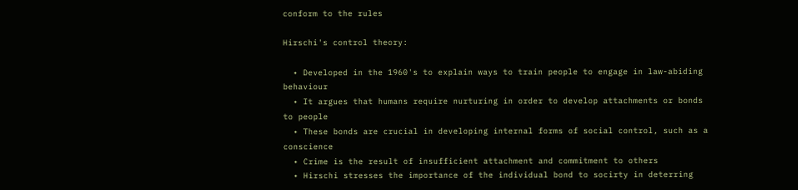conform to the rules

Hirschi's control theory:

  • Developed in the 1960's to explain ways to train people to engage in law-abiding behaviour
  • It argues that humans require nurturing in order to develop attachments or bonds to people
  • These bonds are crucial in developing internal forms of social control, such as a conscience
  • Crime is the result of insufficient attachment and commitment to others
  • Hirschi stresses the importance of the individual bond to socirty in deterring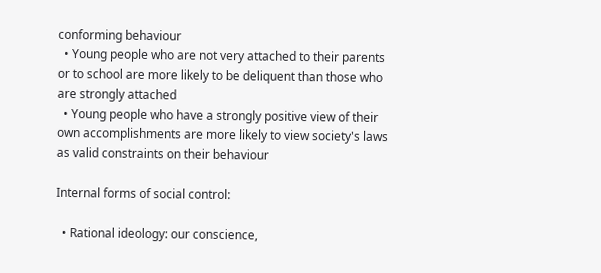conforming behaviour
  • Young people who are not very attached to their parents or to school are more likely to be deliquent than those who are strongly attached
  • Young people who have a strongly positive view of their own accomplishments are more likely to view society's laws as valid constraints on their behaviour

Internal forms of social control:

  • Rational ideology: our conscience,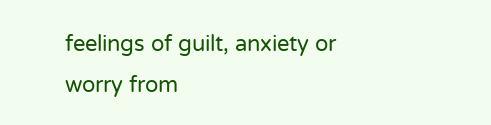feelings of guilt, anxiety or worry from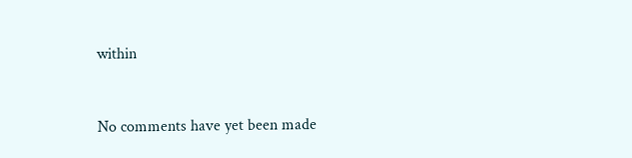within


No comments have yet been made